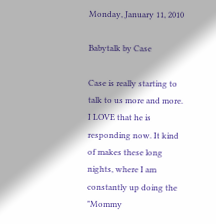Monday, January 11, 2010

Babytalk by Case

Case is really starting to talk to us more and more. I LOVE that he is responding now. It kind of makes these long nights, where I am constantly up doing the "Mommy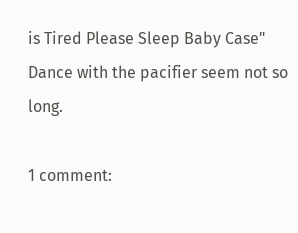is Tired Please Sleep Baby Case" Dance with the pacifier seem not so long.

1 comment: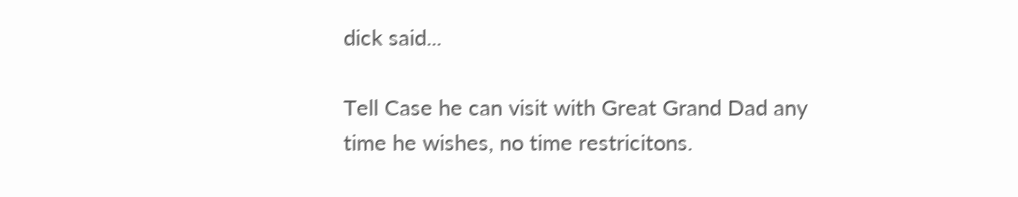dick said...

Tell Case he can visit with Great Grand Dad any time he wishes, no time restricitons.